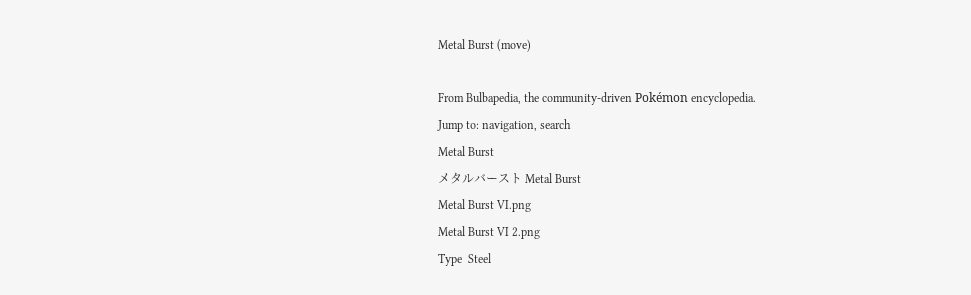Metal Burst (move)

From Bulbapedia, the community-driven Pokémon encyclopedia.
Jump to: navigation, search
Metal Burst
メタルバースト Metal Burst
Metal Burst VI.png
Metal Burst VI 2.png
Type  Steel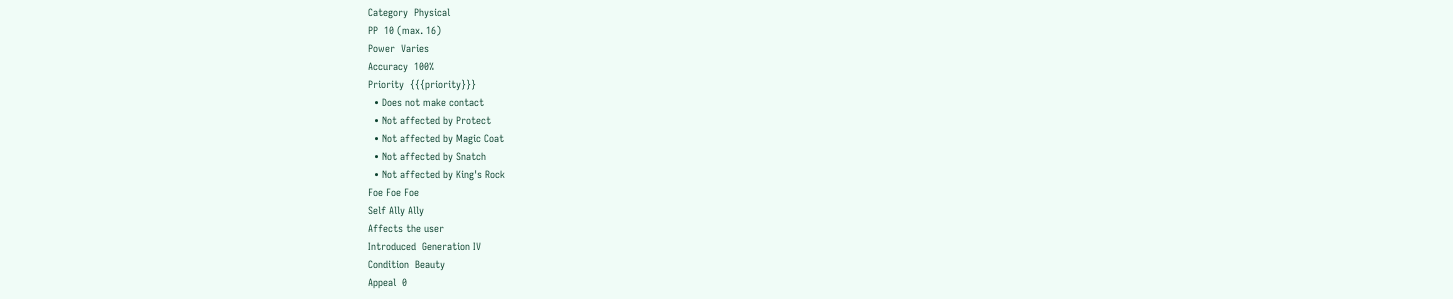Category  Physical
PP  10 (max. 16)
Power  Varies
Accuracy  100%
Priority  {{{priority}}}
  • Does not make contact
  • Not affected by Protect
  • Not affected by Magic Coat
  • Not affected by Snatch
  • Not affected by King's Rock
Foe Foe Foe
Self Ally Ally
Affects the user
Introduced  Generation IV
Condition  Beauty
Appeal  0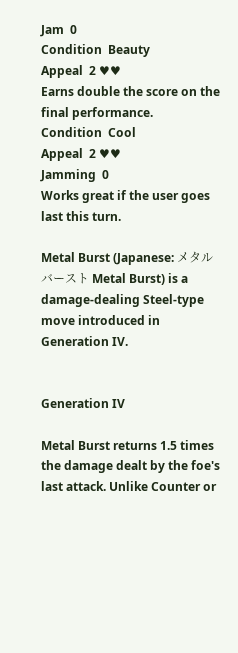Jam  0
Condition  Beauty
Appeal  2 ♥♥
Earns double the score on the final performance.
Condition  Cool
Appeal  2 ♥♥
Jamming  0
Works great if the user goes last this turn.

Metal Burst (Japanese: メタルバースト Metal Burst) is a damage-dealing Steel-type move introduced in Generation IV.


Generation IV

Metal Burst returns 1.5 times the damage dealt by the foe's last attack. Unlike Counter or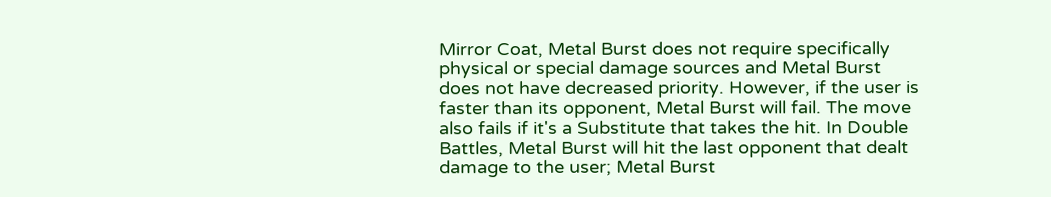Mirror Coat, Metal Burst does not require specifically physical or special damage sources and Metal Burst does not have decreased priority. However, if the user is faster than its opponent, Metal Burst will fail. The move also fails if it's a Substitute that takes the hit. In Double Battles, Metal Burst will hit the last opponent that dealt damage to the user; Metal Burst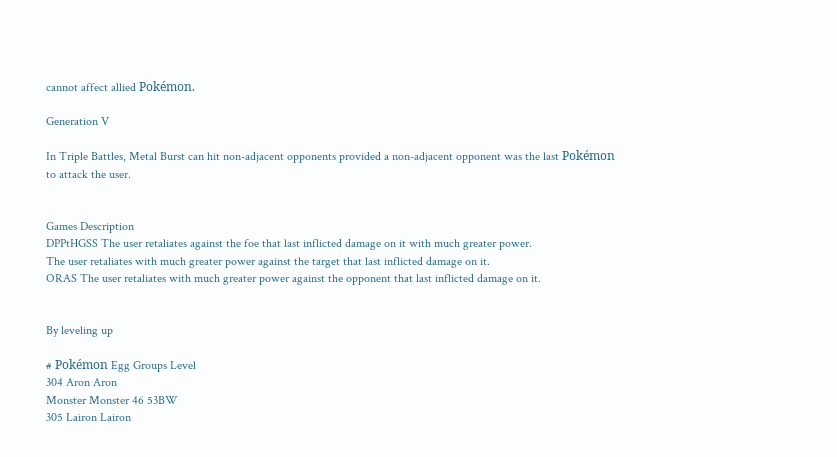cannot affect allied Pokémon.

Generation V

In Triple Battles, Metal Burst can hit non-adjacent opponents provided a non-adjacent opponent was the last Pokémon to attack the user.


Games Description
DPPtHGSS The user retaliates against the foe that last inflicted damage on it with much greater power.
The user retaliates with much greater power against the target that last inflicted damage on it.
ORAS The user retaliates with much greater power against the opponent that last inflicted damage on it.


By leveling up

# Pokémon Egg Groups Level
304 Aron Aron
Monster Monster 46 53BW
305 Lairon Lairon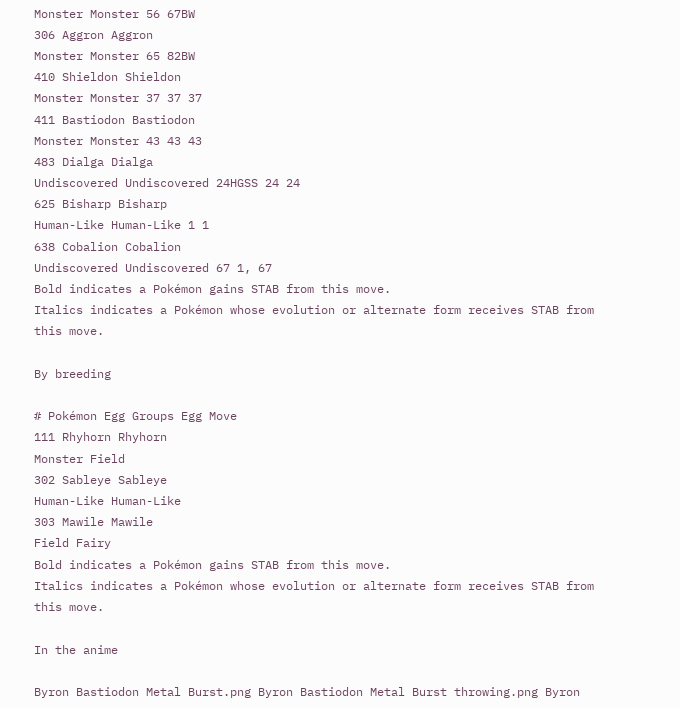Monster Monster 56 67BW
306 Aggron Aggron
Monster Monster 65 82BW
410 Shieldon Shieldon
Monster Monster 37 37 37
411 Bastiodon Bastiodon
Monster Monster 43 43 43
483 Dialga Dialga
Undiscovered Undiscovered 24HGSS 24 24
625 Bisharp Bisharp
Human-Like Human-Like 1 1
638 Cobalion Cobalion
Undiscovered Undiscovered 67 1, 67
Bold indicates a Pokémon gains STAB from this move.
Italics indicates a Pokémon whose evolution or alternate form receives STAB from this move.

By breeding

# Pokémon Egg Groups Egg Move
111 Rhyhorn Rhyhorn
Monster Field
302 Sableye Sableye
Human-Like Human-Like
303 Mawile Mawile
Field Fairy
Bold indicates a Pokémon gains STAB from this move.
Italics indicates a Pokémon whose evolution or alternate form receives STAB from this move.

In the anime

Byron Bastiodon Metal Burst.png Byron Bastiodon Metal Burst throwing.png Byron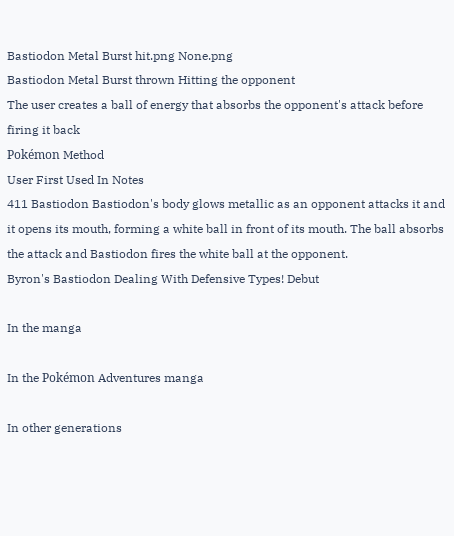Bastiodon Metal Burst hit.png None.png
Bastiodon Metal Burst thrown Hitting the opponent
The user creates a ball of energy that absorbs the opponent's attack before firing it back
Pokémon Method
User First Used In Notes
411 Bastiodon Bastiodon's body glows metallic as an opponent attacks it and it opens its mouth, forming a white ball in front of its mouth. The ball absorbs the attack and Bastiodon fires the white ball at the opponent.
Byron's Bastiodon Dealing With Defensive Types! Debut

In the manga

In the Pokémon Adventures manga

In other generations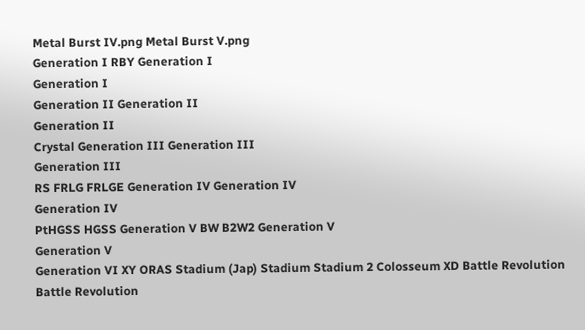Metal Burst IV.png Metal Burst V.png
Generation I RBY Generation I
Generation I
Generation II Generation II
Generation II
Crystal Generation III Generation III
Generation III
RS FRLG FRLGE Generation IV Generation IV
Generation IV
PtHGSS HGSS Generation V BW B2W2 Generation V
Generation V
Generation VI XY ORAS Stadium (Jap) Stadium Stadium 2 Colosseum XD Battle Revolution Battle Revolution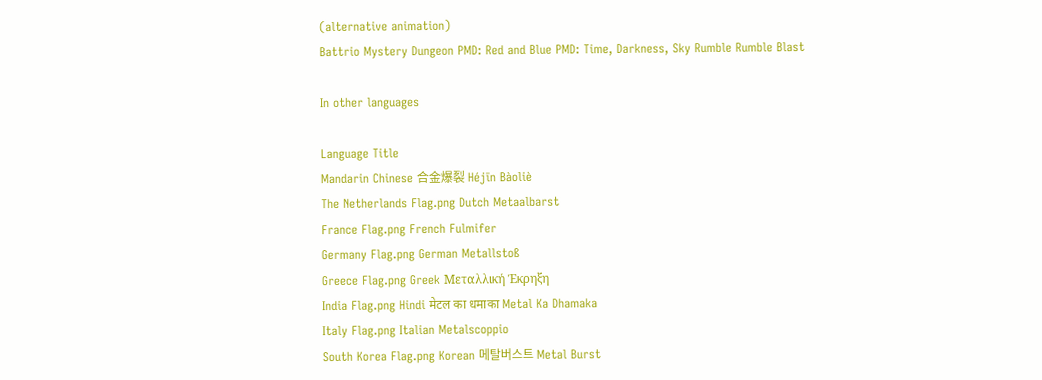(alternative animation)
Battrio Mystery Dungeon PMD: Red and Blue PMD: Time, Darkness, Sky Rumble Rumble Blast

In other languages

Language Title
Mandarin Chinese 合金爆裂 Héjīn Bàoliè
The Netherlands Flag.png Dutch Metaalbarst
France Flag.png French Fulmifer
Germany Flag.png German Metallstoß
Greece Flag.png Greek Μεταλλική Έκρηξη
India Flag.png Hindi मेटल का धमाका Metal Ka Dhamaka
Italy Flag.png Italian Metalscoppio
South Korea Flag.png Korean 메탈버스트 Metal Burst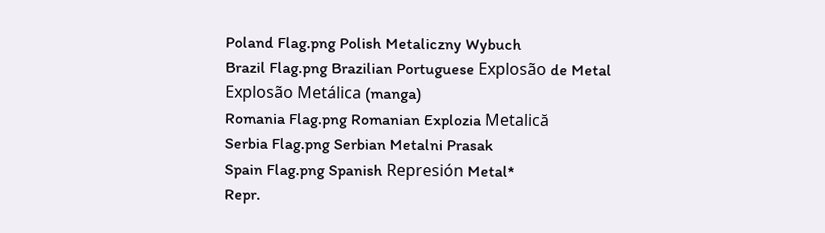Poland Flag.png Polish Metaliczny Wybuch
Brazil Flag.png Brazilian Portuguese Explosão de Metal
Explosão Metálica (manga)
Romania Flag.png Romanian Explozia Metalică
Serbia Flag.png Serbian Metalni Prasak
Spain Flag.png Spanish Represión Metal*
Repr.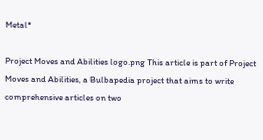Metal*

Project Moves and Abilities logo.png This article is part of Project Moves and Abilities, a Bulbapedia project that aims to write comprehensive articles on two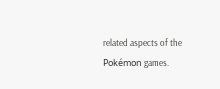related aspects of the Pokémon games.